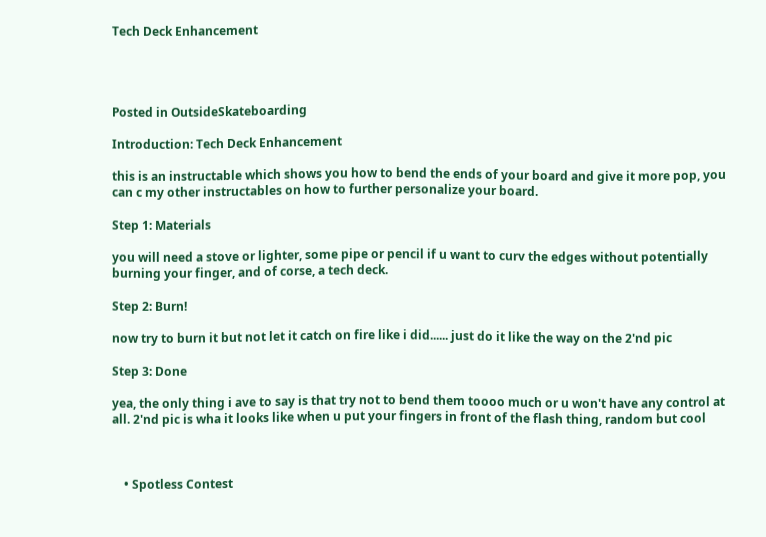Tech Deck Enhancement




Posted in OutsideSkateboarding

Introduction: Tech Deck Enhancement

this is an instructable which shows you how to bend the ends of your board and give it more pop, you can c my other instructables on how to further personalize your board.

Step 1: Materials

you will need a stove or lighter, some pipe or pencil if u want to curv the edges without potentially burning your finger, and of corse, a tech deck.

Step 2: Burn!

now try to burn it but not let it catch on fire like i did...... just do it like the way on the 2'nd pic

Step 3: Done

yea, the only thing i ave to say is that try not to bend them toooo much or u won't have any control at all. 2'nd pic is wha it looks like when u put your fingers in front of the flash thing, random but cool



    • Spotless Contest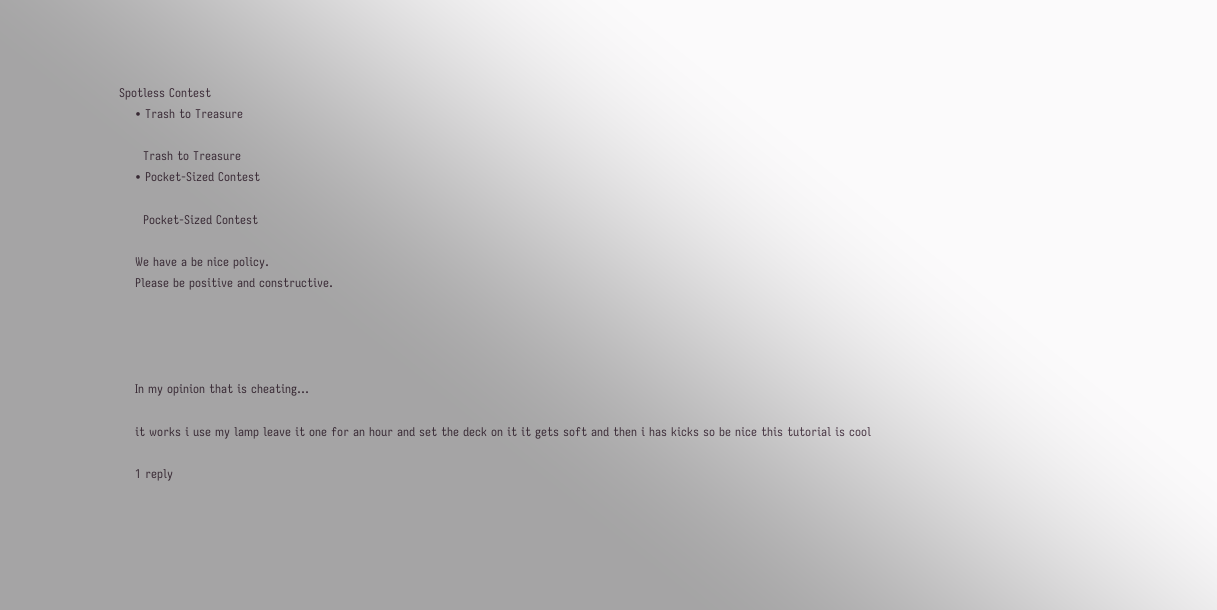Spotless Contest
    • Trash to Treasure

      Trash to Treasure
    • Pocket-Sized Contest

      Pocket-Sized Contest

    We have a be nice policy.
    Please be positive and constructive.




    In my opinion that is cheating...

    it works i use my lamp leave it one for an hour and set the deck on it it gets soft and then i has kicks so be nice this tutorial is cool

    1 reply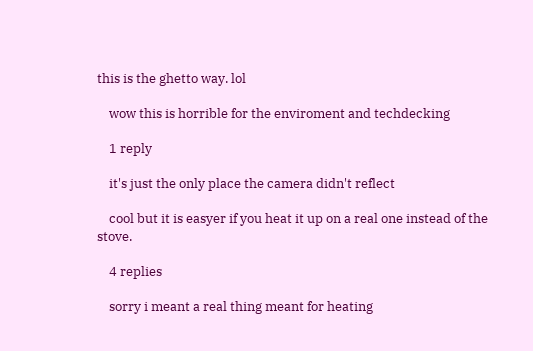this is the ghetto way. lol

    wow this is horrible for the enviroment and techdecking

    1 reply

    it's just the only place the camera didn't reflect

    cool but it is easyer if you heat it up on a real one instead of the stove.

    4 replies

    sorry i meant a real thing meant for heating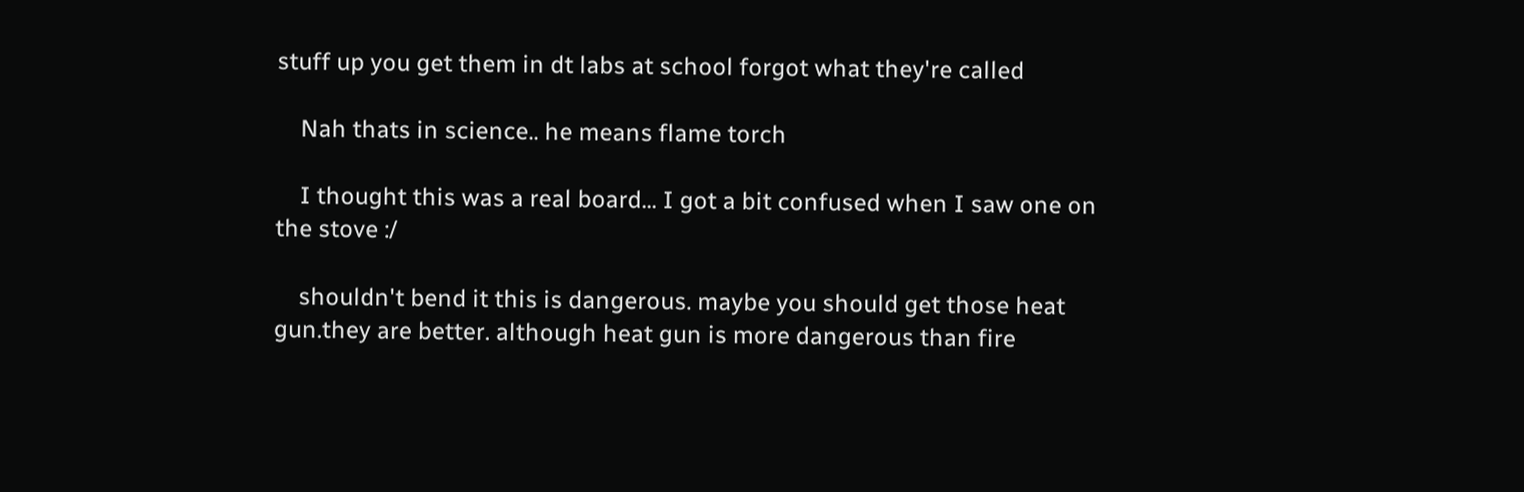stuff up you get them in dt labs at school forgot what they're called

    Nah thats in science.. he means flame torch

    I thought this was a real board... I got a bit confused when I saw one on the stove :/

    shouldn't bend it this is dangerous. maybe you should get those heat gun.they are better. although heat gun is more dangerous than fire